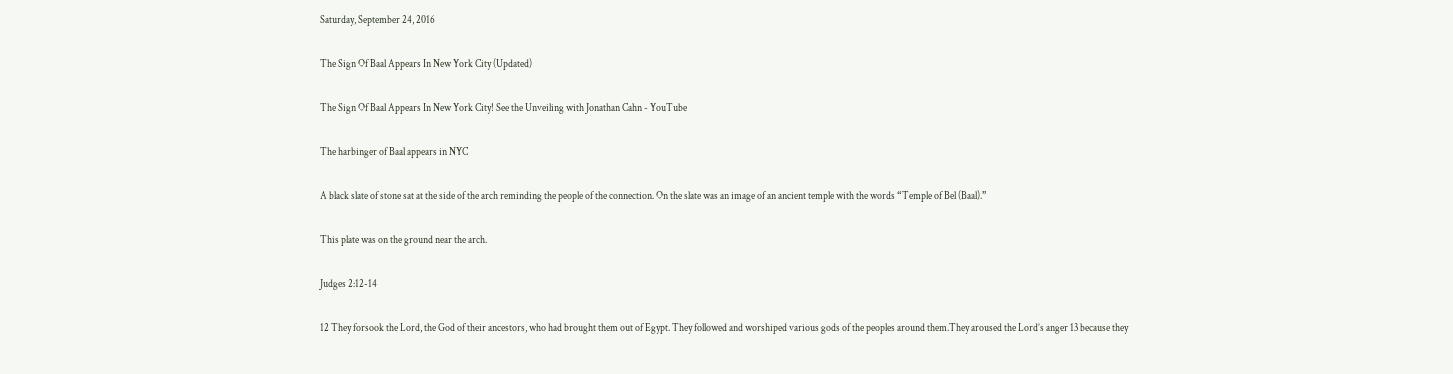Saturday, September 24, 2016

The Sign Of Baal Appears In New York City (Updated)

The Sign Of Baal Appears In New York City! See the Unveiling with Jonathan Cahn - YouTube

The harbinger of Baal appears in NYC

A black slate of stone sat at the side of the arch reminding the people of the connection. On the slate was an image of an ancient temple with the words “Temple of Bel (Baal).”

This plate was on the ground near the arch.

Judges 2:12-14

12 They forsook the Lord, the God of their ancestors, who had brought them out of Egypt. They followed and worshiped various gods of the peoples around them.They aroused the Lord’s anger 13 because they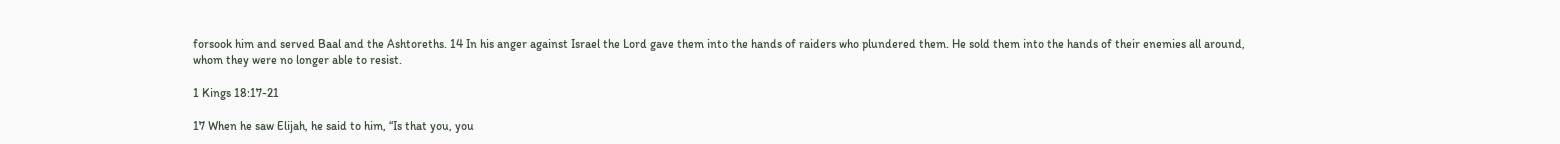forsook him and served Baal and the Ashtoreths. 14 In his anger against Israel the Lord gave them into the hands of raiders who plundered them. He sold them into the hands of their enemies all around, whom they were no longer able to resist.

1 Kings 18:17-21

17 When he saw Elijah, he said to him, “Is that you, you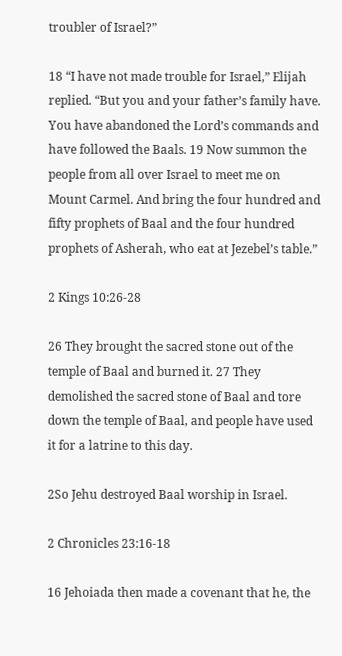troubler of Israel?”

18 “I have not made trouble for Israel,” Elijah replied. “But you and your father’s family have. You have abandoned the Lord’s commands and have followed the Baals. 19 Now summon the people from all over Israel to meet me on Mount Carmel. And bring the four hundred and fifty prophets of Baal and the four hundred prophets of Asherah, who eat at Jezebel’s table.”

2 Kings 10:26-28

26 They brought the sacred stone out of the temple of Baal and burned it. 27 They demolished the sacred stone of Baal and tore down the temple of Baal, and people have used it for a latrine to this day.

2So Jehu destroyed Baal worship in Israel.

2 Chronicles 23:16-18

16 Jehoiada then made a covenant that he, the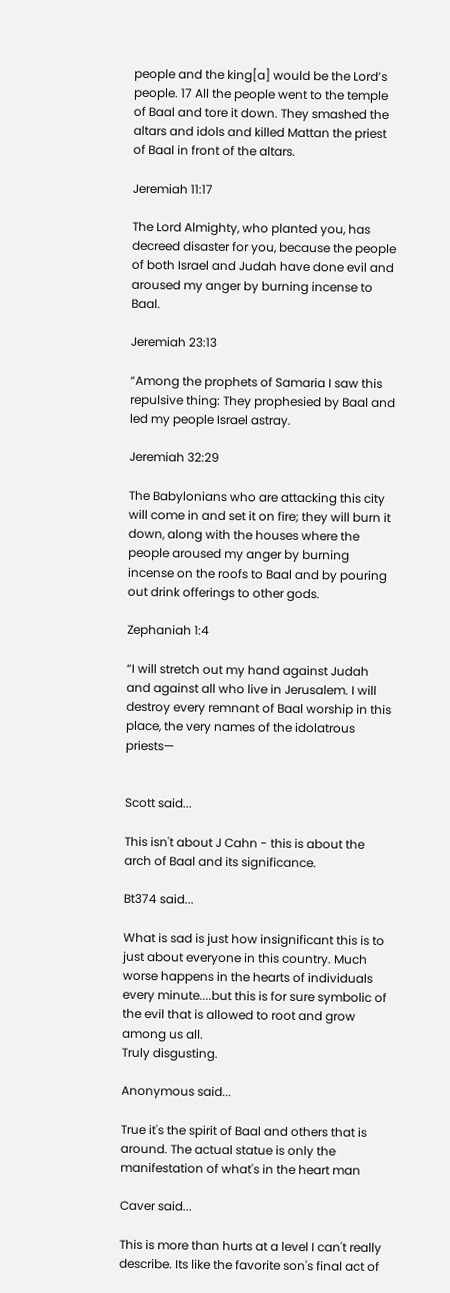people and the king[a] would be the Lord’s people. 17 All the people went to the temple of Baal and tore it down. They smashed the altars and idols and killed Mattan the priest of Baal in front of the altars.

Jeremiah 11:17

The Lord Almighty, who planted you, has decreed disaster for you, because the people of both Israel and Judah have done evil and aroused my anger by burning incense to Baal.

Jeremiah 23:13

“Among the prophets of Samaria I saw this repulsive thing: They prophesied by Baal and led my people Israel astray.

Jeremiah 32:29

The Babylonians who are attacking this city will come in and set it on fire; they will burn it down, along with the houses where the people aroused my anger by burning incense on the roofs to Baal and by pouring out drink offerings to other gods.

Zephaniah 1:4

“I will stretch out my hand against Judah and against all who live in Jerusalem. I will destroy every remnant of Baal worship in this place, the very names of the idolatrous priests—


Scott said...

This isn't about J Cahn - this is about the arch of Baal and its significance.

Bt374 said...

What is sad is just how insignificant this is to just about everyone in this country. Much worse happens in the hearts of individuals every minute....but this is for sure symbolic of the evil that is allowed to root and grow among us all.
Truly disgusting.

Anonymous said...

True it's the spirit of Baal and others that is around. The actual statue is only the manifestation of what's in the heart man

Caver said...

This is more than hurts at a level I can't really describe. Its like the favorite son's final act of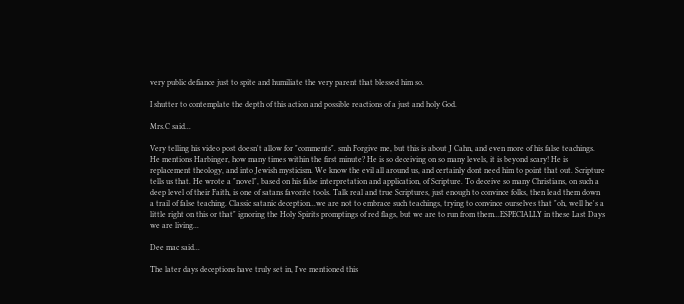very public defiance just to spite and humiliate the very parent that blessed him so.

I shutter to contemplate the depth of this action and possible reactions of a just and holy God.

Mrs.C said...

Very telling his video post doesn't allow for "comments". smh Forgive me, but this is about J Cahn, and even more of his false teachings. He mentions Harbinger, how many times within the first minute? He is so deceiving on so many levels, it is beyond scary! He is replacement theology, and into Jewish mysticism. We know the evil all around us, and certainly dont need him to point that out. Scripture tells us that. He wrote a "novel", based on his false interpretation and application, of Scripture. To deceive so many Christians, on such a deep level of their Faith, is one of satans favorite tools. Talk real and true Scriptures, just enough to convince folks, then lead them down a trail of false teaching. Classic satanic deception...we are not to embrace such teachings, trying to convince ourselves that "oh, well he's a little right on this or that" ignoring the Holy Spirits promptings of red flags, but we are to run from them...ESPECIALLY in these Last Days we are living...

Dee mac said...

The later days deceptions have truly set in, I've mentioned this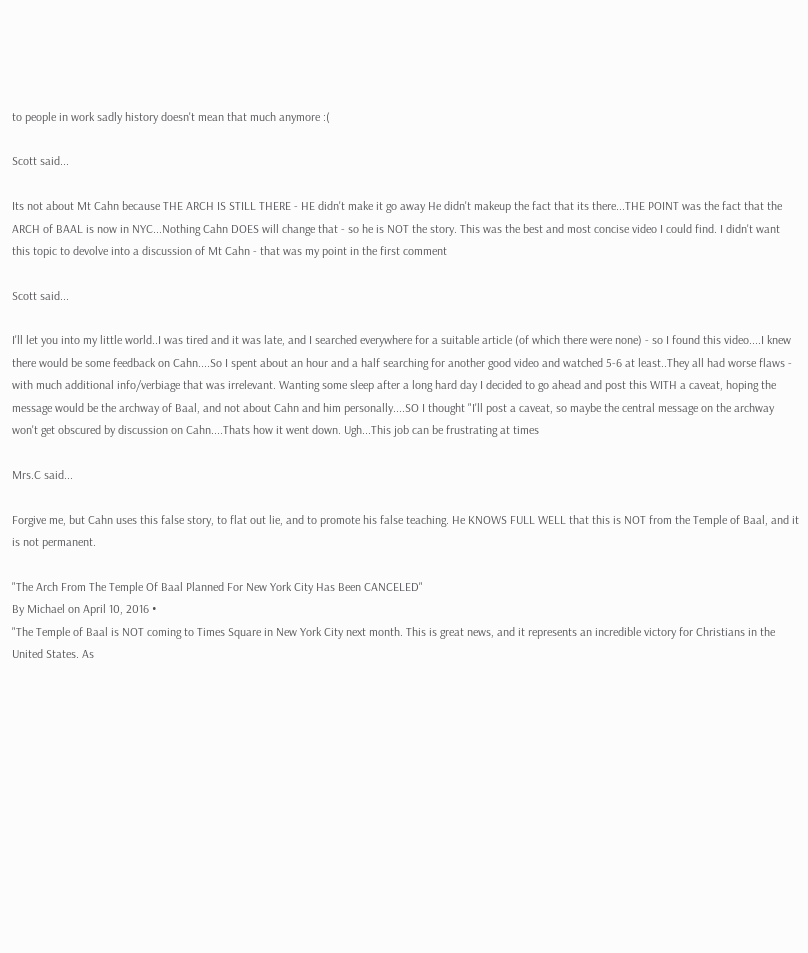to people in work sadly history doesn't mean that much anymore :(

Scott said...

Its not about Mt Cahn because THE ARCH IS STILL THERE - HE didn't make it go away He didn't makeup the fact that its there...THE POINT was the fact that the ARCH of BAAL is now in NYC...Nothing Cahn DOES will change that - so he is NOT the story. This was the best and most concise video I could find. I didn't want this topic to devolve into a discussion of Mt Cahn - that was my point in the first comment

Scott said...

I'll let you into my little world..I was tired and it was late, and I searched everywhere for a suitable article (of which there were none) - so I found this video....I knew there would be some feedback on Cahn....So I spent about an hour and a half searching for another good video and watched 5-6 at least..They all had worse flaws - with much additional info/verbiage that was irrelevant. Wanting some sleep after a long hard day I decided to go ahead and post this WITH a caveat, hoping the message would be the archway of Baal, and not about Cahn and him personally....SO I thought "I'll post a caveat, so maybe the central message on the archway won't get obscured by discussion on Cahn....Thats how it went down. Ugh...This job can be frustrating at times

Mrs.C said...

Forgive me, but Cahn uses this false story, to flat out lie, and to promote his false teaching. He KNOWS FULL WELL that this is NOT from the Temple of Baal, and it is not permanent.

"The Arch From The Temple Of Baal Planned For New York City Has Been CANCELED"
By Michael on April 10, 2016 •
"The Temple of Baal is NOT coming to Times Square in New York City next month. This is great news, and it represents an incredible victory for Christians in the United States. As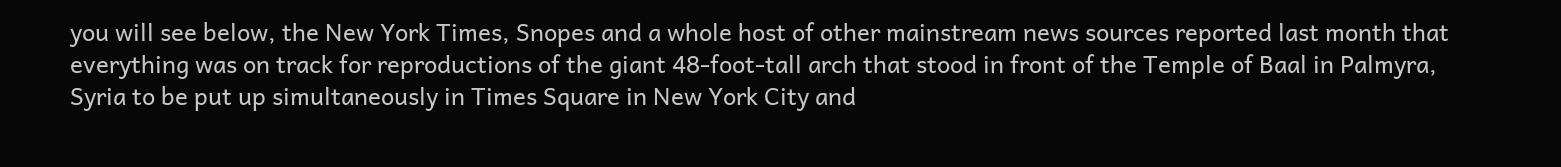you will see below, the New York Times, Snopes and a whole host of other mainstream news sources reported last month that everything was on track for reproductions of the giant 48-foot-tall arch that stood in front of the Temple of Baal in Palmyra, Syria to be put up simultaneously in Times Square in New York City and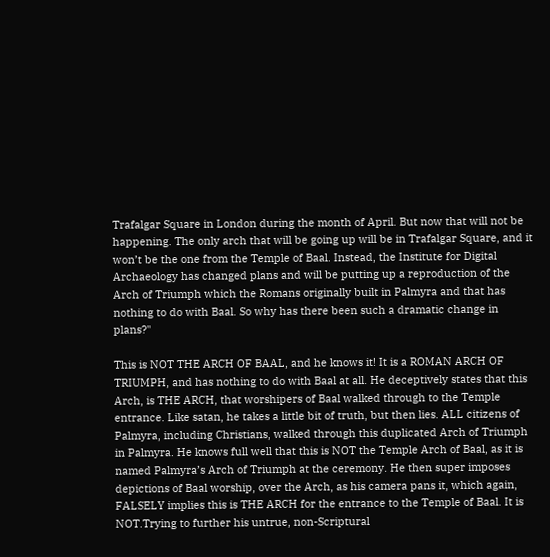Trafalgar Square in London during the month of April. But now that will not be happening. The only arch that will be going up will be in Trafalgar Square, and it won’t be the one from the Temple of Baal. Instead, the Institute for Digital Archaeology has changed plans and will be putting up a reproduction of the Arch of Triumph which the Romans originally built in Palmyra and that has nothing to do with Baal. So why has there been such a dramatic change in plans?"

This is NOT THE ARCH OF BAAL, and he knows it! It is a ROMAN ARCH OF TRIUMPH, and has nothing to do with Baal at all. He deceptively states that this Arch, is THE ARCH, that worshipers of Baal walked through to the Temple entrance. Like satan, he takes a little bit of truth, but then lies. ALL citizens of Palmyra, including Christians, walked through this duplicated Arch of Triumph in Palmyra. He knows full well that this is NOT the Temple Arch of Baal, as it is named Palmyra’s Arch of Triumph at the ceremony. He then super imposes depictions of Baal worship, over the Arch, as his camera pans it, which again, FALSELY implies this is THE ARCH for the entrance to the Temple of Baal. It is NOT.Trying to further his untrue, non-Scriptural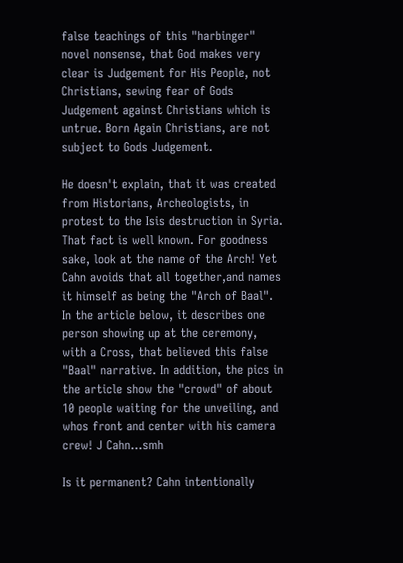false teachings of this "harbinger" novel nonsense, that God makes very clear is Judgement for His People, not Christians, sewing fear of Gods Judgement against Christians which is untrue. Born Again Christians, are not subject to Gods Judgement.

He doesn't explain, that it was created from Historians, Archeologists, in protest to the Isis destruction in Syria.
That fact is well known. For goodness sake, look at the name of the Arch! Yet Cahn avoids that all together,and names it himself as being the "Arch of Baal". In the article below, it describes one person showing up at the ceremony, with a Cross, that believed this false "Baal" narrative. In addition, the pics in the article show the "crowd" of about 10 people waiting for the unveiling, and whos front and center with his camera crew! J Cahn...smh

Is it permanent? Cahn intentionally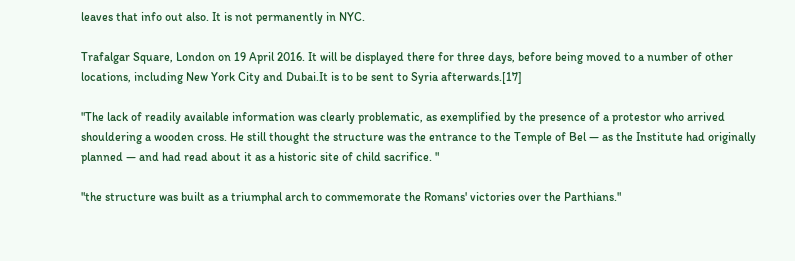leaves that info out also. It is not permanently in NYC.

Trafalgar Square, London on 19 April 2016. It will be displayed there for three days, before being moved to a number of other locations, including New York City and Dubai.It is to be sent to Syria afterwards.[17]

"The lack of readily available information was clearly problematic, as exemplified by the presence of a protestor who arrived shouldering a wooden cross. He still thought the structure was the entrance to the Temple of Bel — as the Institute had originally planned — and had read about it as a historic site of child sacrifice. "

"the structure was built as a triumphal arch to commemorate the Romans' victories over the Parthians."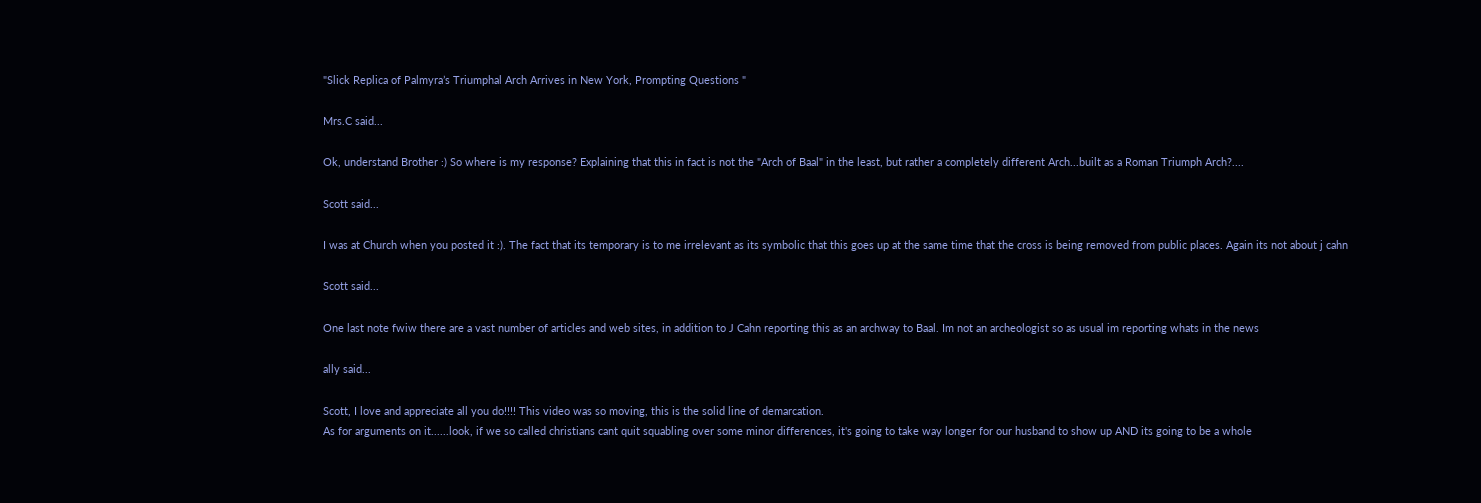"Slick Replica of Palmyra’s Triumphal Arch Arrives in New York, Prompting Questions "

Mrs.C said...

Ok, understand Brother :) So where is my response? Explaining that this in fact is not the "Arch of Baal" in the least, but rather a completely different Arch...built as a Roman Triumph Arch?....

Scott said...

I was at Church when you posted it :). The fact that its temporary is to me irrelevant as its symbolic that this goes up at the same time that the cross is being removed from public places. Again its not about j cahn

Scott said...

One last note fwiw there are a vast number of articles and web sites, in addition to J Cahn reporting this as an archway to Baal. Im not an archeologist so as usual im reporting whats in the news

ally said...

Scott, I love and appreciate all you do!!!! This video was so moving, this is the solid line of demarcation.
As for arguments on it......look, if we so called christians cant quit squabling over some minor differences, it's going to take way longer for our husband to show up AND its going to be a whole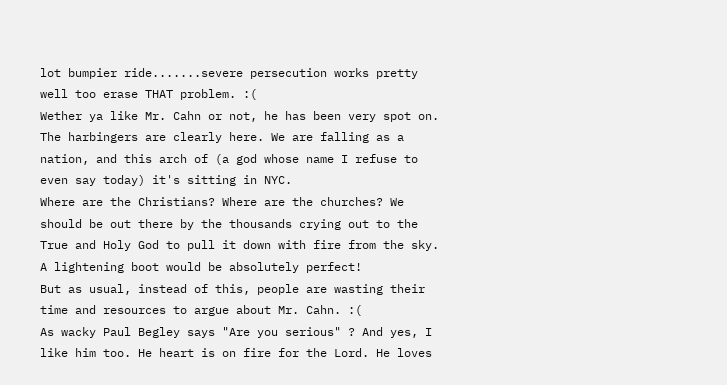lot bumpier ride.......severe persecution works pretty well too erase THAT problem. :(
Wether ya like Mr. Cahn or not, he has been very spot on. The harbingers are clearly here. We are falling as a nation, and this arch of (a god whose name I refuse to even say today) it's sitting in NYC.
Where are the Christians? Where are the churches? We should be out there by the thousands crying out to the True and Holy God to pull it down with fire from the sky. A lightening boot would be absolutely perfect!
But as usual, instead of this, people are wasting their time and resources to argue about Mr. Cahn. :(
As wacky Paul Begley says "Are you serious" ? And yes, I like him too. He heart is on fire for the Lord. He loves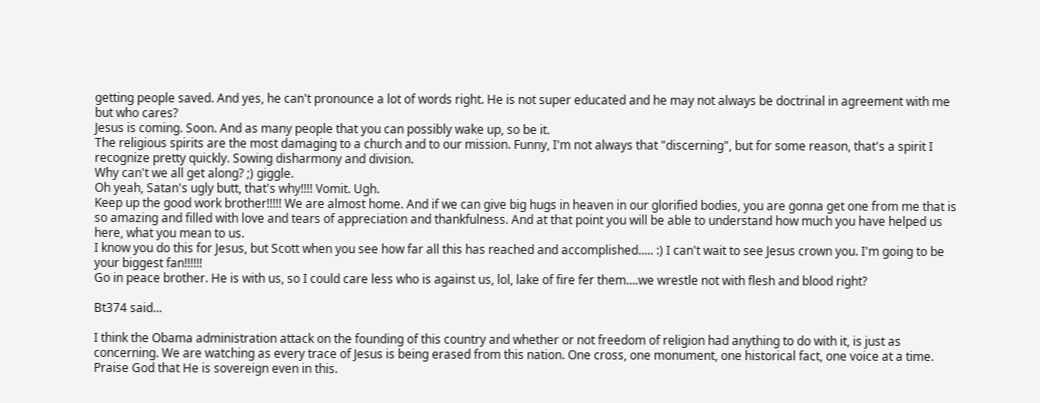getting people saved. And yes, he can't pronounce a lot of words right. He is not super educated and he may not always be doctrinal in agreement with me but who cares?
Jesus is coming. Soon. And as many people that you can possibly wake up, so be it.
The religious spirits are the most damaging to a church and to our mission. Funny, I'm not always that "discerning", but for some reason, that's a spirit I recognize pretty quickly. Sowing disharmony and division.
Why can't we all get along? ;) giggle.
Oh yeah, Satan's ugly butt, that's why!!!! Vomit. Ugh.
Keep up the good work brother!!!!! We are almost home. And if we can give big hugs in heaven in our glorified bodies, you are gonna get one from me that is so amazing and filled with love and tears of appreciation and thankfulness. And at that point you will be able to understand how much you have helped us here, what you mean to us.
I know you do this for Jesus, but Scott when you see how far all this has reached and accomplished..... :) I can't wait to see Jesus crown you. I'm going to be your biggest fan!!!!!!
Go in peace brother. He is with us, so I could care less who is against us, lol, lake of fire fer them....we wrestle not with flesh and blood right?

Bt374 said...

I think the Obama administration attack on the founding of this country and whether or not freedom of religion had anything to do with it, is just as concerning. We are watching as every trace of Jesus is being erased from this nation. One cross, one monument, one historical fact, one voice at a time.
Praise God that He is sovereign even in this.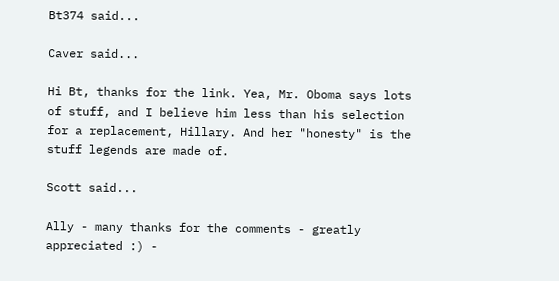Bt374 said...

Caver said...

Hi Bt, thanks for the link. Yea, Mr. Oboma says lots of stuff, and I believe him less than his selection for a replacement, Hillary. And her "honesty" is the stuff legends are made of.

Scott said...

Ally - many thanks for the comments - greatly appreciated :) -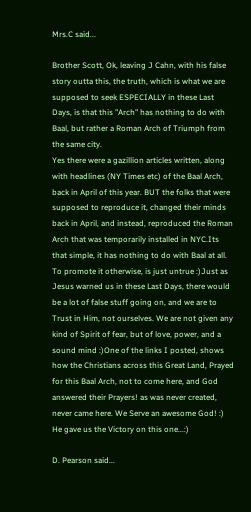Mrs.C said...

Brother Scott, Ok, leaving J Cahn, with his false story outta this, the truth, which is what we are supposed to seek ESPECIALLY in these Last Days, is that this "Arch" has nothing to do with Baal, but rather a Roman Arch of Triumph from the same city.
Yes there were a gazillion articles written, along with headlines (NY Times etc) of the Baal Arch, back in April of this year. BUT the folks that were supposed to reproduce it, changed their minds back in April, and instead, reproduced the Roman Arch that was temporarily installed in NYC.Its that simple, it has nothing to do with Baal at all. To promote it otherwise, is just untrue :)Just as Jesus warned us in these Last Days, there would be a lot of false stuff going on, and we are to Trust in Him, not ourselves. We are not given any kind of Spirit of fear, but of love, power, and a sound mind :)One of the links I posted, shows how the Christians across this Great Land, Prayed for this Baal Arch, not to come here, and God answered their Prayers! as was never created, never came here. We Serve an awesome God! :) He gave us the Victory on this one...:)

D. Pearson said...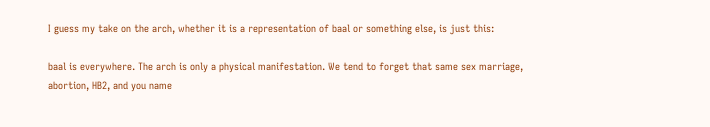I guess my take on the arch, whether it is a representation of baal or something else, is just this:

baal is everywhere. The arch is only a physical manifestation. We tend to forget that same sex marriage, abortion, HB2, and you name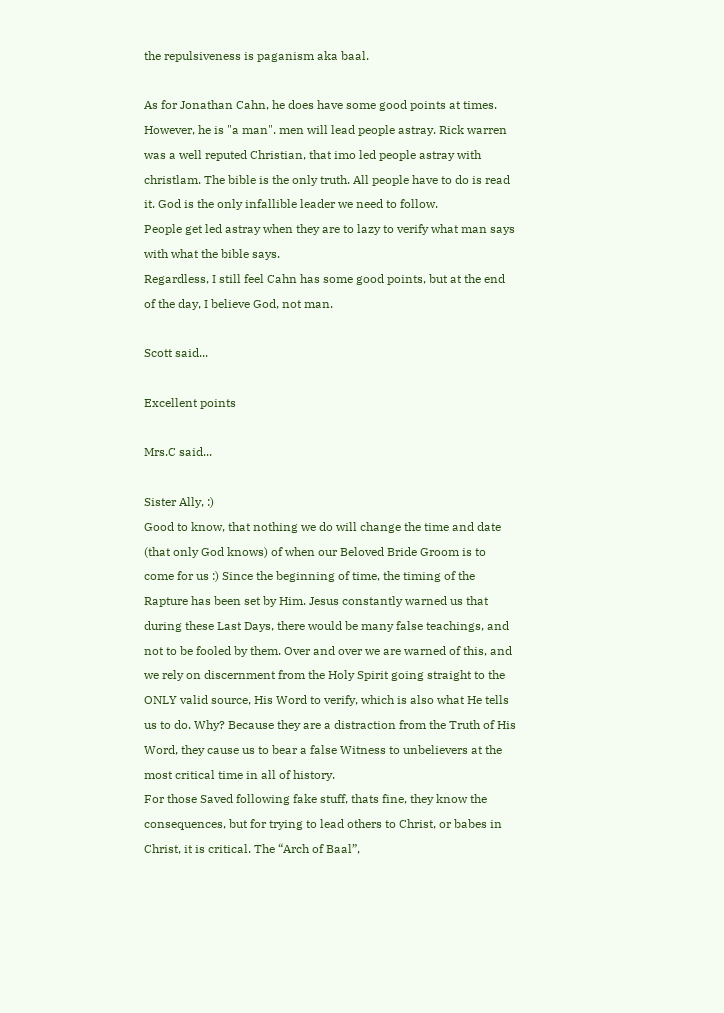the repulsiveness is paganism aka baal.

As for Jonathan Cahn, he does have some good points at times. However, he is "a man". men will lead people astray. Rick warren was a well reputed Christian, that imo led people astray with christlam. The bible is the only truth. All people have to do is read it. God is the only infallible leader we need to follow.
People get led astray when they are to lazy to verify what man says with what the bible says.
Regardless, I still feel Cahn has some good points, but at the end of the day, I believe God, not man.

Scott said...

Excellent points

Mrs.C said...

Sister Ally, :)
Good to know, that nothing we do will change the time and date (that only God knows) of when our Beloved Bride Groom is to come for us :) Since the beginning of time, the timing of the Rapture has been set by Him. Jesus constantly warned us that during these Last Days, there would be many false teachings, and not to be fooled by them. Over and over we are warned of this, and we rely on discernment from the Holy Spirit going straight to the ONLY valid source, His Word to verify, which is also what He tells us to do. Why? Because they are a distraction from the Truth of His Word, they cause us to bear a false Witness to unbelievers at the most critical time in all of history.
For those Saved following fake stuff, thats fine, they know the consequences, but for trying to lead others to Christ, or babes in Christ, it is critical. The “Arch of Baal”,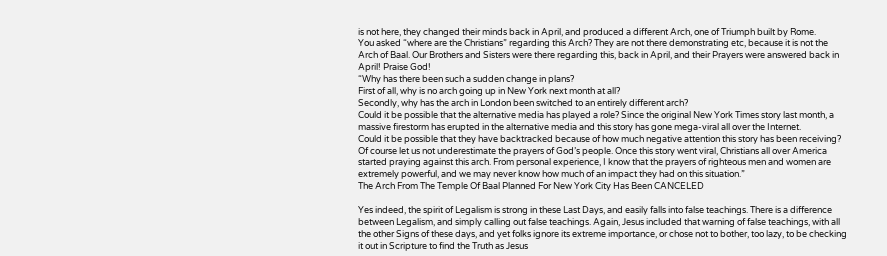is not here, they changed their minds back in April, and produced a different Arch, one of Triumph built by Rome.
You asked “where are the Christians” regarding this Arch? They are not there demonstrating etc, because it is not the Arch of Baal. Our Brothers and Sisters were there regarding this, back in April, and their Prayers were answered back in April! Praise God!
“Why has there been such a sudden change in plans?
First of all, why is no arch going up in New York next month at all?
Secondly, why has the arch in London been switched to an entirely different arch?
Could it be possible that the alternative media has played a role? Since the original New York Times story last month, a massive firestorm has erupted in the alternative media and this story has gone mega-viral all over the Internet.
Could it be possible that they have backtracked because of how much negative attention this story has been receiving?
Of course let us not underestimate the prayers of God’s people. Once this story went viral, Christians all over America started praying against this arch. From personal experience, I know that the prayers of righteous men and women are extremely powerful, and we may never know how much of an impact they had on this situation.”
The Arch From The Temple Of Baal Planned For New York City Has Been CANCELED

Yes indeed, the spirit of Legalism is strong in these Last Days, and easily falls into false teachings. There is a difference between Legalism, and simply calling out false teachings. Again, Jesus included that warning of false teachings, with all the other Signs of these days, and yet folks ignore its extreme importance, or chose not to bother, too lazy, to be checking it out in Scripture to find the Truth as Jesus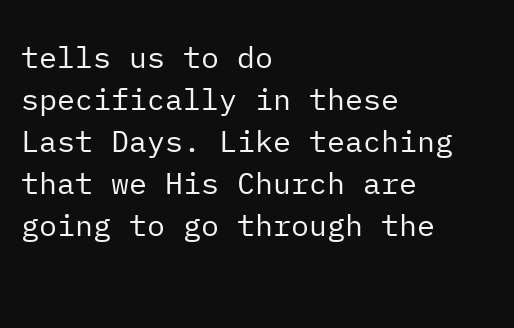tells us to do specifically in these Last Days. Like teaching that we His Church are going to go through the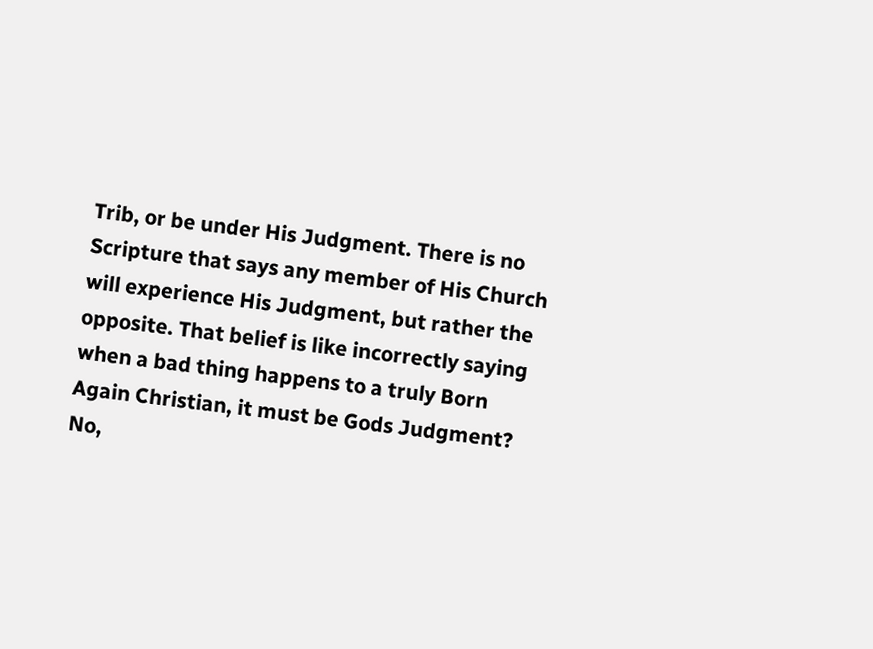Trib, or be under His Judgment. There is no Scripture that says any member of His Church will experience His Judgment, but rather the opposite. That belief is like incorrectly saying when a bad thing happens to a truly Born Again Christian, it must be Gods Judgment? No,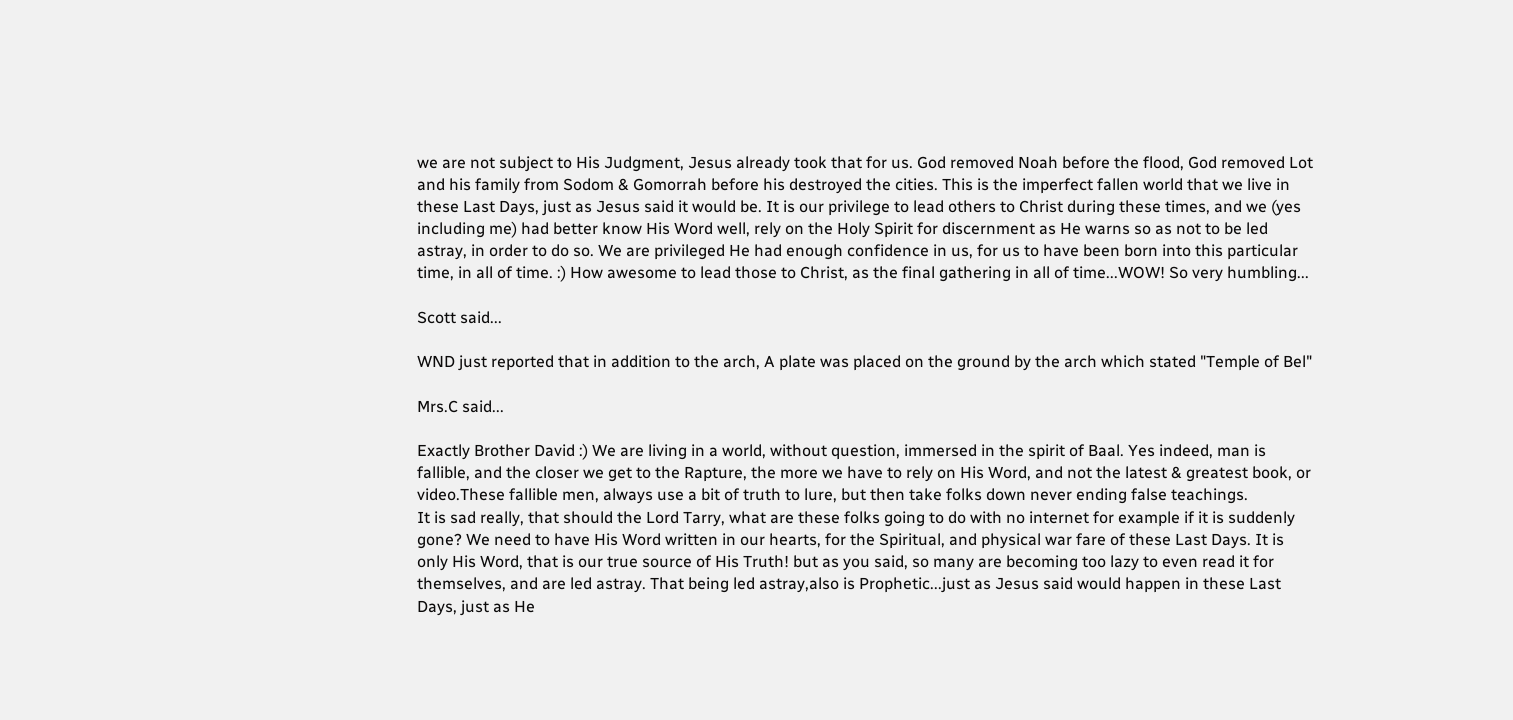we are not subject to His Judgment, Jesus already took that for us. God removed Noah before the flood, God removed Lot and his family from Sodom & Gomorrah before his destroyed the cities. This is the imperfect fallen world that we live in these Last Days, just as Jesus said it would be. It is our privilege to lead others to Christ during these times, and we (yes including me) had better know His Word well, rely on the Holy Spirit for discernment as He warns so as not to be led astray, in order to do so. We are privileged He had enough confidence in us, for us to have been born into this particular time, in all of time. :) How awesome to lead those to Christ, as the final gathering in all of time...WOW! So very humbling...

Scott said...

WND just reported that in addition to the arch, A plate was placed on the ground by the arch which stated "Temple of Bel"

Mrs.C said...

Exactly Brother David :) We are living in a world, without question, immersed in the spirit of Baal. Yes indeed, man is fallible, and the closer we get to the Rapture, the more we have to rely on His Word, and not the latest & greatest book, or video.These fallible men, always use a bit of truth to lure, but then take folks down never ending false teachings.
It is sad really, that should the Lord Tarry, what are these folks going to do with no internet for example if it is suddenly gone? We need to have His Word written in our hearts, for the Spiritual, and physical war fare of these Last Days. It is only His Word, that is our true source of His Truth! but as you said, so many are becoming too lazy to even read it for themselves, and are led astray. That being led astray,also is Prophetic...just as Jesus said would happen in these Last Days, just as He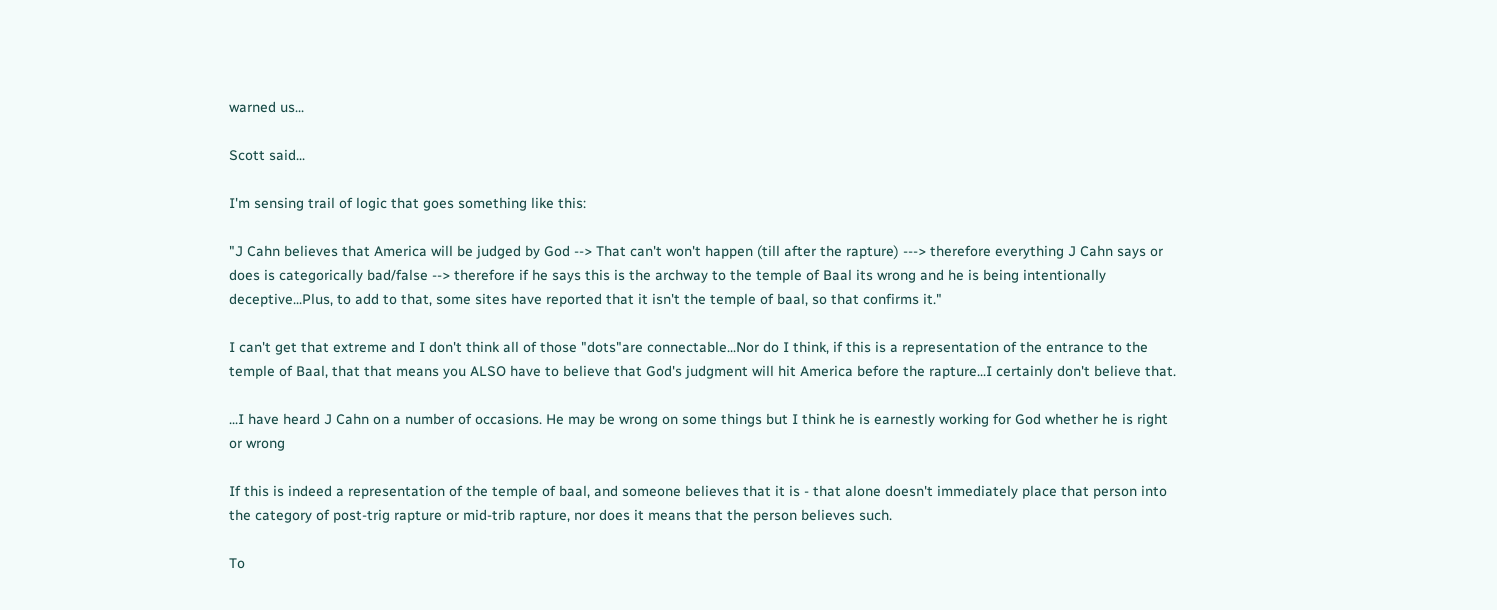warned us...

Scott said...

I'm sensing trail of logic that goes something like this:

"J Cahn believes that America will be judged by God --> That can't won't happen (till after the rapture) ---> therefore everything J Cahn says or does is categorically bad/false --> therefore if he says this is the archway to the temple of Baal its wrong and he is being intentionally deceptive...Plus, to add to that, some sites have reported that it isn't the temple of baal, so that confirms it."

I can't get that extreme and I don't think all of those "dots"are connectable...Nor do I think, if this is a representation of the entrance to the temple of Baal, that that means you ALSO have to believe that God's judgment will hit America before the rapture...I certainly don't believe that.

...I have heard J Cahn on a number of occasions. He may be wrong on some things but I think he is earnestly working for God whether he is right or wrong

If this is indeed a representation of the temple of baal, and someone believes that it is - that alone doesn't immediately place that person into the category of post-trig rapture or mid-trib rapture, nor does it means that the person believes such.

To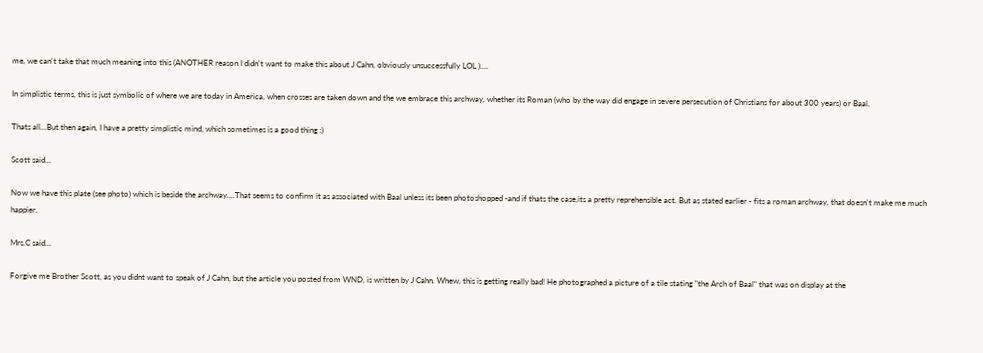me, we can't take that much meaning into this (ANOTHER reason I didn't want to make this about J Cahn, obviously unsuccessfully LOL )....

In simplistic terms, this is just symbolic of where we are today in America, when crosses are taken down and the we embrace this archway, whether its Roman (who by the way did engage in severe persecution of Christians for about 300 years) or Baal.

Thats all...But then again, I have a pretty simplistic mind, which sometimes is a good thing :)

Scott said...

Now we have this plate (see photo) which is beside the archway....That seems to confirm it as associated with Baal unless its been photoshopped -and if thats the case,its a pretty reprehensible act. But as stated earlier - fits a roman archway, that doesn't make me much happier.

Mrs.C said...

Forgive me Brother Scott, as you didnt want to speak of J Cahn, but the article you posted from WND, is written by J Cahn. Whew, this is getting really bad! He photographed a picture of a tile stating "the Arch of Baal" that was on display at the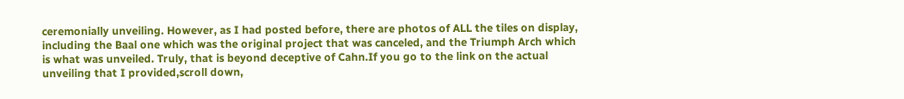ceremonially unveiling. However, as I had posted before, there are photos of ALL the tiles on display, including the Baal one which was the original project that was canceled, and the Triumph Arch which is what was unveiled. Truly, that is beyond deceptive of Cahn.If you go to the link on the actual unveiling that I provided,scroll down,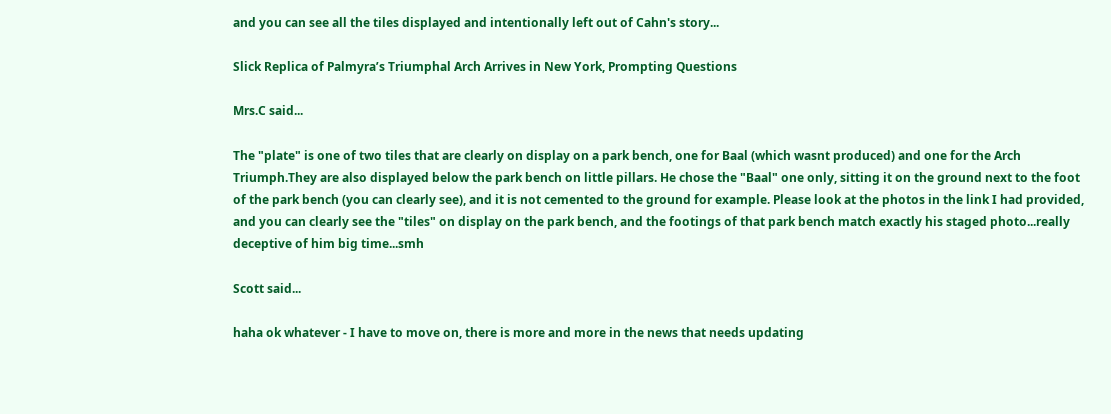and you can see all the tiles displayed and intentionally left out of Cahn's story...

Slick Replica of Palmyra’s Triumphal Arch Arrives in New York, Prompting Questions

Mrs.C said...

The "plate" is one of two tiles that are clearly on display on a park bench, one for Baal (which wasnt produced) and one for the Arch Triumph.They are also displayed below the park bench on little pillars. He chose the "Baal" one only, sitting it on the ground next to the foot of the park bench (you can clearly see), and it is not cemented to the ground for example. Please look at the photos in the link I had provided, and you can clearly see the "tiles" on display on the park bench, and the footings of that park bench match exactly his staged photo...really deceptive of him big time...smh

Scott said...

haha ok whatever - I have to move on, there is more and more in the news that needs updating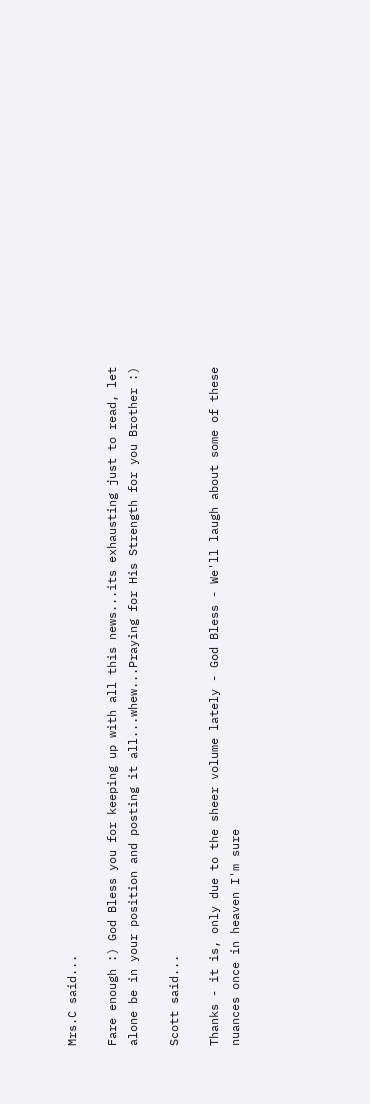Mrs.C said...

Fare enough :) God Bless you for keeping up with all this news...its exhausting just to read, let alone be in your position and posting it all...whew...Praying for His Strength for you Brother :)

Scott said...

Thanks - it is, only due to the sheer volume lately - God Bless - We'll laugh about some of these nuances once in heaven I'm sure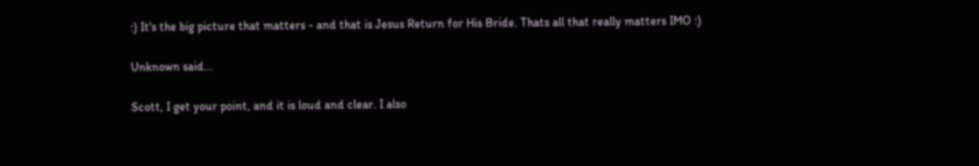:) It's the big picture that matters - and that is Jesus Return for His Bride. Thats all that really matters IMO :)

Unknown said...

Scott, I get your point, and it is loud and clear. I also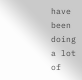have been doing a lot of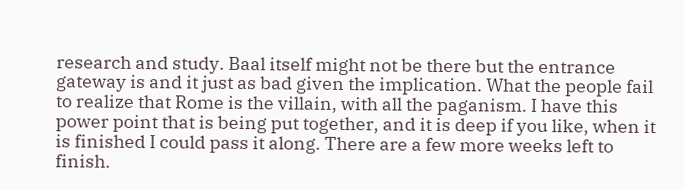research and study. Baal itself might not be there but the entrance gateway is and it just as bad given the implication. What the people fail to realize that Rome is the villain, with all the paganism. I have this power point that is being put together, and it is deep if you like, when it is finished I could pass it along. There are a few more weeks left to finish.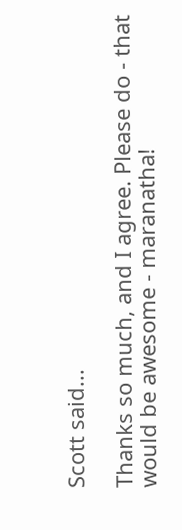Scott said...

Thanks so much, and I agree. Please do - that would be awesome - maranatha!